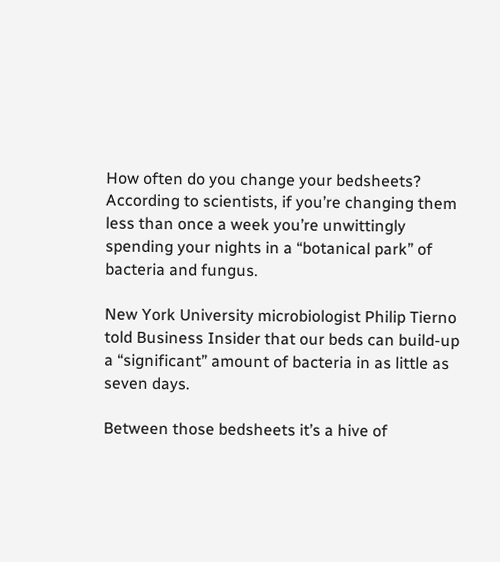How often do you change your bedsheets? According to scientists, if you’re changing them less than once a week you’re unwittingly spending your nights in a “botanical park” of bacteria and fungus.

New York University microbiologist Philip Tierno told Business Insider that our beds can build-up a “significant” amount of bacteria in as little as seven days.

Between those bedsheets it’s a hive of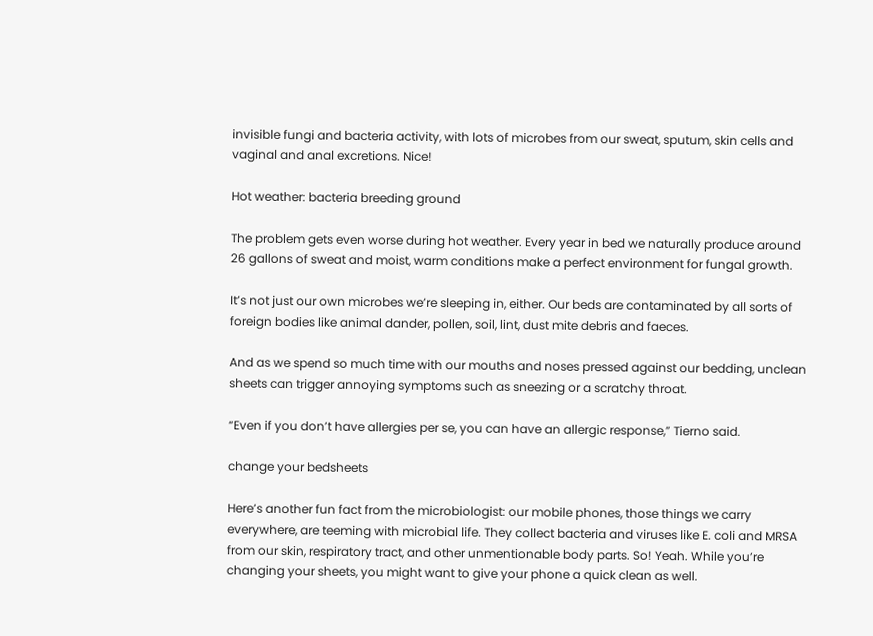invisible fungi and bacteria activity, with lots of microbes from our sweat, sputum, skin cells and vaginal and anal excretions. Nice!

Hot weather: bacteria breeding ground

The problem gets even worse during hot weather. Every year in bed we naturally produce around 26 gallons of sweat and moist, warm conditions make a perfect environment for fungal growth.

It’s not just our own microbes we’re sleeping in, either. Our beds are contaminated by all sorts of foreign bodies like animal dander, pollen, soil, lint, dust mite debris and faeces.

And as we spend so much time with our mouths and noses pressed against our bedding, unclean sheets can trigger annoying symptoms such as sneezing or a scratchy throat.

“Even if you don’t have allergies per se, you can have an allergic response,” Tierno said.

change your bedsheets

Here’s another fun fact from the microbiologist: our mobile phones, those things we carry everywhere, are teeming with microbial life. They collect bacteria and viruses like E. coli and MRSA from our skin, respiratory tract, and other unmentionable body parts. So! Yeah. While you’re changing your sheets, you might want to give your phone a quick clean as well.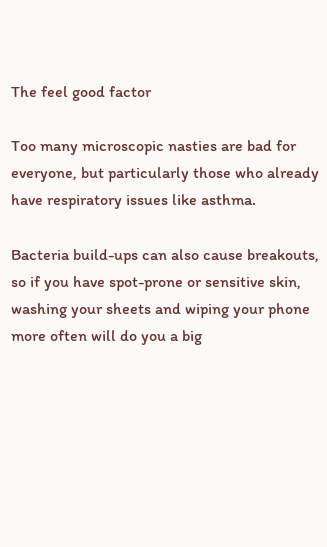The feel good factor

Too many microscopic nasties are bad for everyone, but particularly those who already have respiratory issues like asthma.

Bacteria build-ups can also cause breakouts, so if you have spot-prone or sensitive skin, washing your sheets and wiping your phone more often will do you a big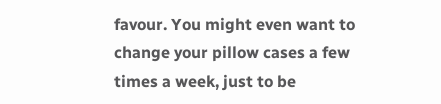favour. You might even want to change your pillow cases a few times a week, just to be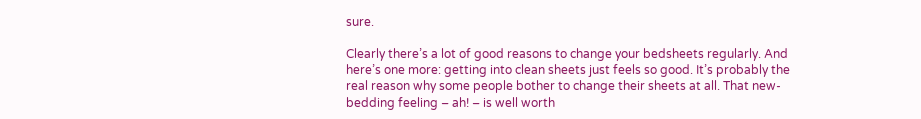sure.

Clearly there’s a lot of good reasons to change your bedsheets regularly. And here’s one more: getting into clean sheets just feels so good. It’s probably the real reason why some people bother to change their sheets at all. That new-bedding feeling – ah! – is well worth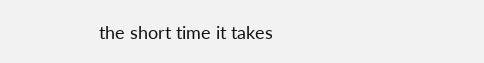the short time it takes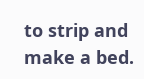to strip and make a bed.